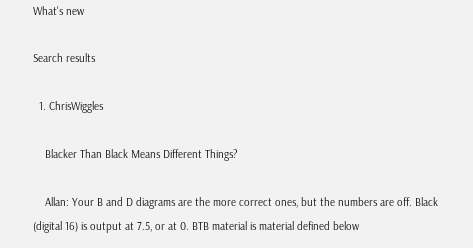What's new

Search results

  1. ChrisWiggles

    Blacker Than Black Means Different Things?

    Allan: Your B and D diagrams are the more correct ones, but the numbers are off. Black (digital 16) is output at 7.5, or at 0. BTB material is material defined below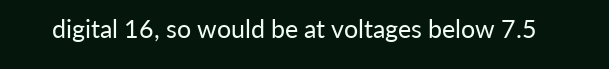digital 16, so would be at voltages below 7.5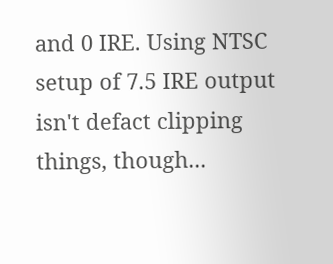and 0 IRE. Using NTSC setup of 7.5 IRE output isn't defact clipping things, though...